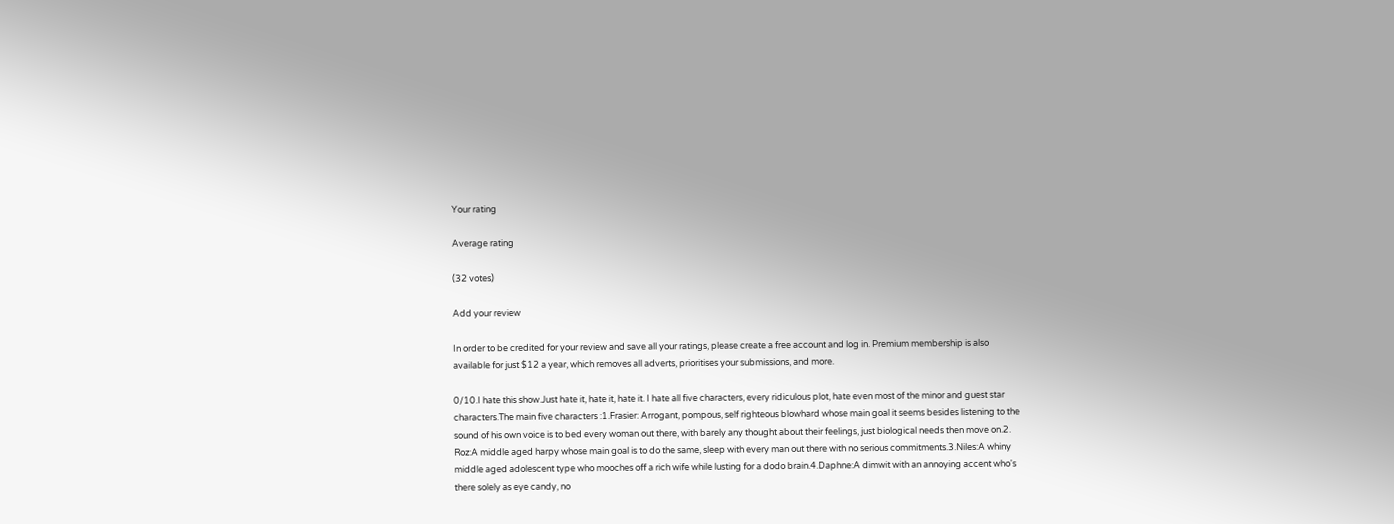Your rating

Average rating

(32 votes)

Add your review

In order to be credited for your review and save all your ratings, please create a free account and log in. Premium membership is also available for just $12 a year, which removes all adverts, prioritises your submissions, and more.

0/10.I hate this show.Just hate it, hate it, hate it. I hate all five characters, every ridiculous plot, hate even most of the minor and guest star characters.The main five characters :1.Frasier: Arrogant, pompous, self righteous blowhard whose main goal it seems besides listening to the sound of his own voice is to bed every woman out there, with barely any thought about their feelings, just biological needs then move on.2. Roz:A middle aged harpy whose main goal is to do the same, sleep with every man out there with no serious commitments.3.Niles:A whiny middle aged adolescent type who mooches off a rich wife while lusting for a dodo brain.4.Daphne:A dimwit with an annoying accent who's there solely as eye candy, no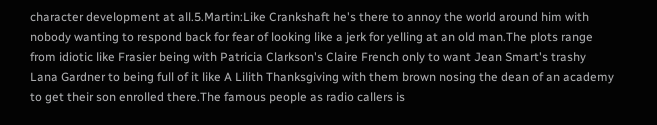character development at all.5.Martin:Like Crankshaft he's there to annoy the world around him with nobody wanting to respond back for fear of looking like a jerk for yelling at an old man.The plots range from idiotic like Frasier being with Patricia Clarkson's Claire French only to want Jean Smart's trashy Lana Gardner to being full of it like A Lilith Thanksgiving with them brown nosing the dean of an academy to get their son enrolled there.The famous people as radio callers is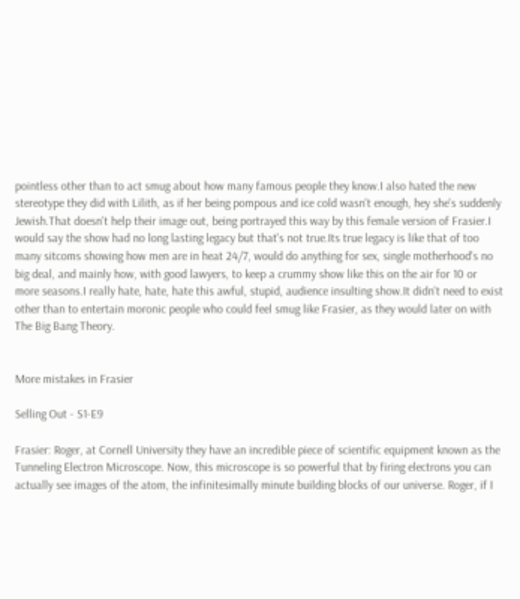pointless other than to act smug about how many famous people they know.I also hated the new stereotype they did with Lilith, as if her being pompous and ice cold wasn't enough, hey she's suddenly Jewish.That doesn't help their image out, being portrayed this way by this female version of Frasier.I would say the show had no long lasting legacy but that's not true.Its true legacy is like that of too many sitcoms showing how men are in heat 24/7, would do anything for sex, single motherhood's no big deal, and mainly how, with good lawyers, to keep a crummy show like this on the air for 10 or more seasons.I really hate, hate, hate this awful, stupid, audience insulting show.It didn't need to exist other than to entertain moronic people who could feel smug like Frasier, as they would later on with The Big Bang Theory.


More mistakes in Frasier

Selling Out - S1-E9

Frasier: Roger, at Cornell University they have an incredible piece of scientific equipment known as the Tunneling Electron Microscope. Now, this microscope is so powerful that by firing electrons you can actually see images of the atom, the infinitesimally minute building blocks of our universe. Roger, if I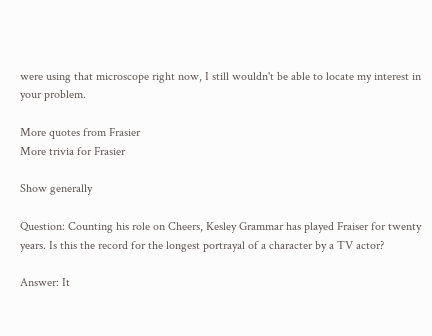were using that microscope right now, I still wouldn't be able to locate my interest in your problem.

More quotes from Frasier
More trivia for Frasier

Show generally

Question: Counting his role on Cheers, Kesley Grammar has played Fraiser for twenty years. Is this the record for the longest portrayal of a character by a TV actor?

Answer: It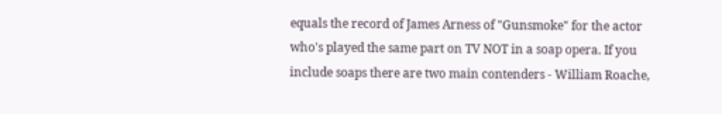equals the record of James Arness of "Gunsmoke" for the actor who's played the same part on TV NOT in a soap opera. If you include soaps there are two main contenders - William Roache,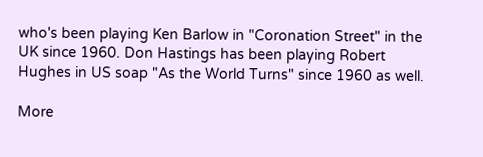who's been playing Ken Barlow in "Coronation Street" in the UK since 1960. Don Hastings has been playing Robert Hughes in US soap "As the World Turns" since 1960 as well.

More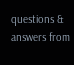questions & answers from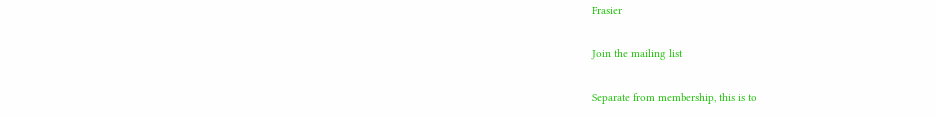Frasier

Join the mailing list

Separate from membership, this is to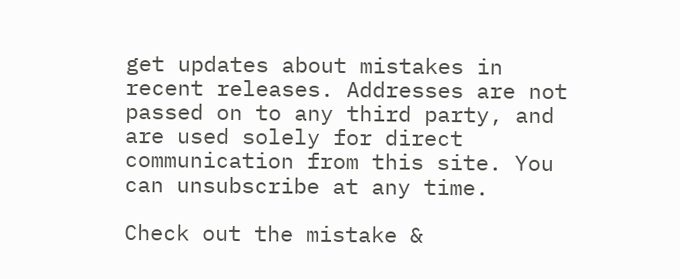get updates about mistakes in recent releases. Addresses are not passed on to any third party, and are used solely for direct communication from this site. You can unsubscribe at any time.

Check out the mistake &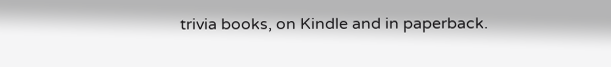trivia books, on Kindle and in paperback.